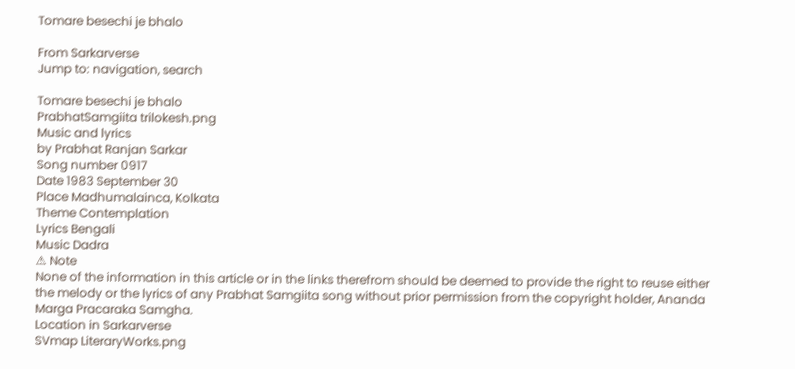Tomare besechi je bhalo

From Sarkarverse
Jump to: navigation, search

Tomare besechi je bhalo
PrabhatSamgiita trilokesh.png
Music and lyrics
by Prabhat Ranjan Sarkar
Song number 0917
Date 1983 September 30
Place Madhumalainca, Kolkata
Theme Contemplation
Lyrics Bengali
Music Dadra
⚠ Note
None of the information in this article or in the links therefrom should be deemed to provide the right to reuse either the melody or the lyrics of any Prabhat Samgiita song without prior permission from the copyright holder, Ananda Marga Pracaraka Samgha.
Location in Sarkarverse
SVmap LiteraryWorks.png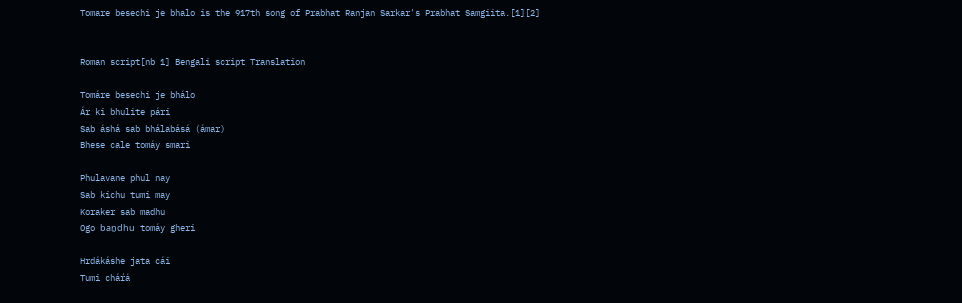Tomare besechi je bhalo is the 917th song of Prabhat Ranjan Sarkar's Prabhat Samgiita.[1][2]


Roman script[nb 1] Bengali script Translation

Tomáre besechi je bhálo
Ár ki bhulite pári
Sab áshá sab bhálabásá (ámar)
Bhese cale tomáy smari

Phulavane phul nay
Sab kichu tumi may
Koraker sab madhu
Ogo baṋdhu tomáy gheri

Hrdákáshe jata cái
Tumi cháŕá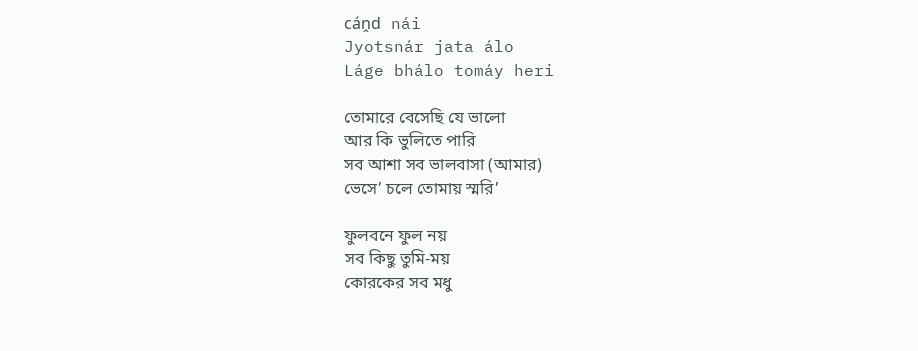cáṋd nái
Jyotsnár jata álo
Láge bhálo tomáy heri

তোমারে বেসেছি যে ভালো
আর কি ভুলিতে পারি
সব আশা সব ভালবাসা (আমার)
ভেসে’ চলে তোমায় স্মরি’

ফুলবনে ফুল নয়
সব কিছু তুমি-ময়
কোরকের সব মধু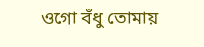ওগো বঁধু তোমায়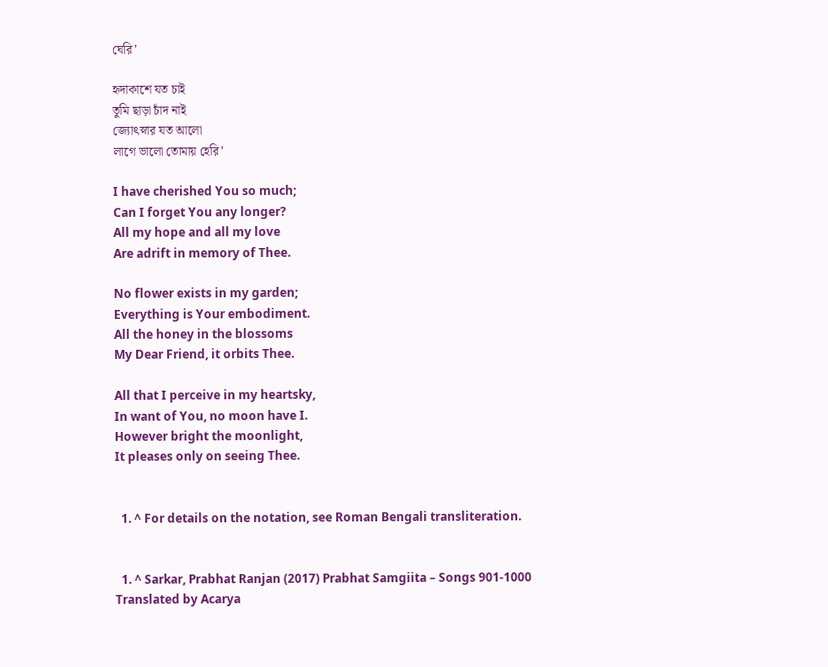ঘেরি’

হৃদাকাশে যত চাই
তুমি ছাড়া চাঁদ নাই
জ্যোৎস্নার যত আলো
লাগে ভালো তোমায় হেরি’

I have cherished You so much;
Can I forget You any longer?
All my hope and all my love
Are adrift in memory of Thee.

No flower exists in my garden;
Everything is Your embodiment.
All the honey in the blossoms
My Dear Friend, it orbits Thee.

All that I perceive in my heartsky,
In want of You, no moon have I.
However bright the moonlight,
It pleases only on seeing Thee.


  1. ^ For details on the notation, see Roman Bengali transliteration.


  1. ^ Sarkar, Prabhat Ranjan (2017) Prabhat Samgiita – Songs 901-1000 Translated by Acarya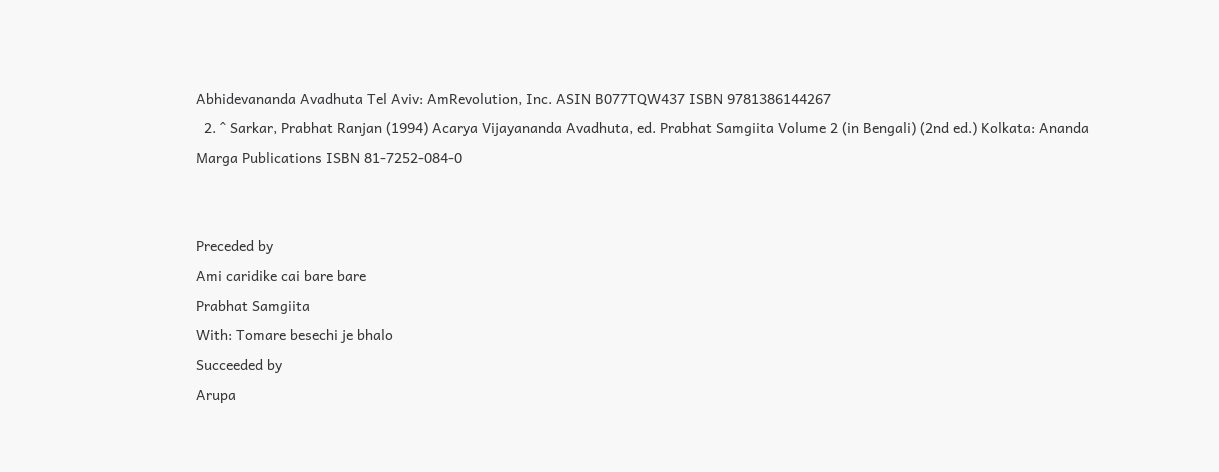Abhidevananda Avadhuta Tel Aviv: AmRevolution, Inc. ASIN B077TQW437 ISBN 9781386144267
  2. ^ Sarkar, Prabhat Ranjan (1994) Acarya Vijayananda Avadhuta, ed. Prabhat Samgiita Volume 2 (in Bengali) (2nd ed.) Kolkata: Ananda Marga Publications ISBN 81-7252-084-0


Preceded by
Ami caridike cai bare bare
Prabhat Samgiita
With: Tomare besechi je bhalo
Succeeded by
Arupa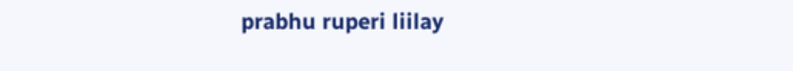prabhu ruperi liilay